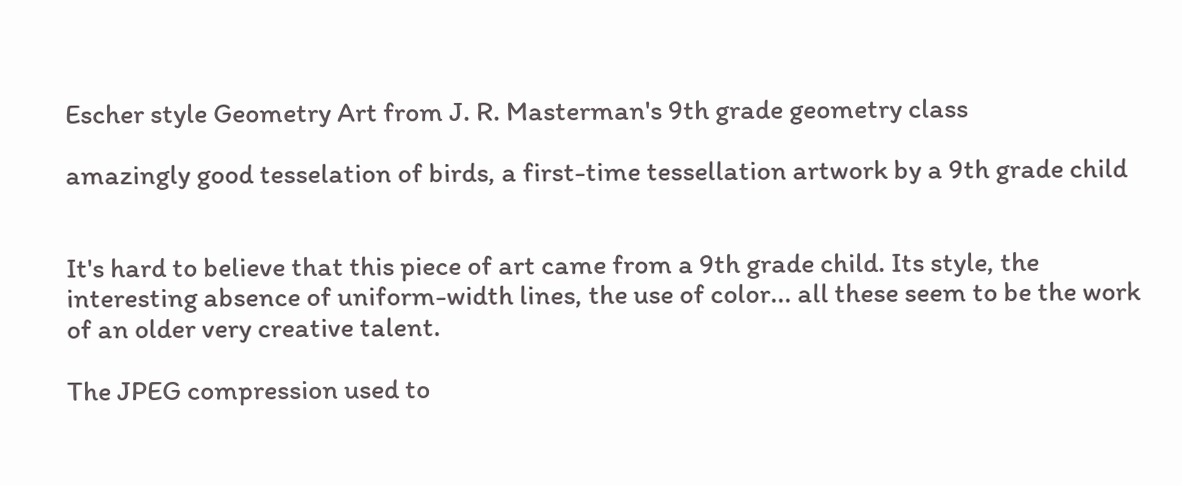Escher style Geometry Art from J. R. Masterman's 9th grade geometry class

amazingly good tesselation of birds, a first-time tessellation artwork by a 9th grade child


It's hard to believe that this piece of art came from a 9th grade child. Its style, the interesting absence of uniform-width lines, the use of color... all these seem to be the work of an older very creative talent.

The JPEG compression used to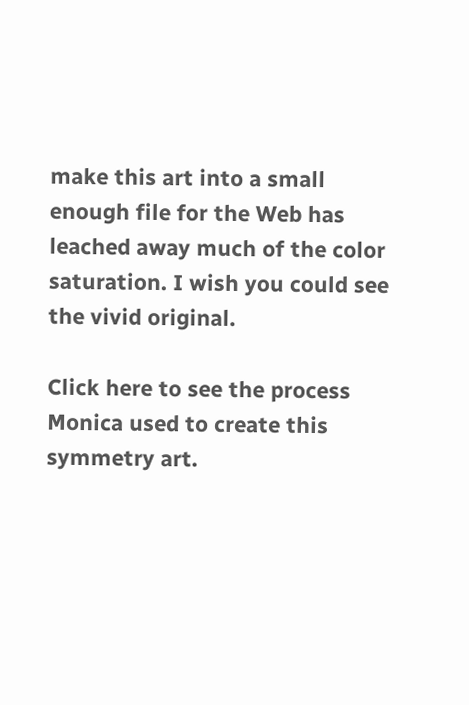make this art into a small enough file for the Web has leached away much of the color saturation. I wish you could see the vivid original.

Click here to see the process Monica used to create this symmetry art.